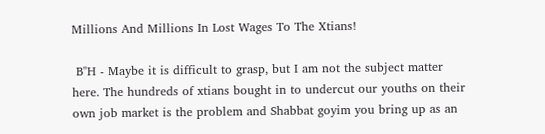Millions And Millions In Lost Wages To The Xtians!

 B"H - Maybe it is difficult to grasp, but I am not the subject matter here. The hundreds of xtians bought in to undercut our youths on their own job market is the problem and Shabbat goyim you bring up as an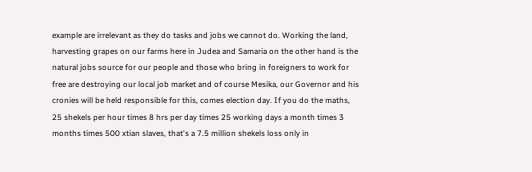example are irrelevant as they do tasks and jobs we cannot do. Working the land, harvesting grapes on our farms here in Judea and Samaria on the other hand is the natural jobs source for our people and those who bring in foreigners to work for free are destroying our local job market and of course Mesika, our Governor and his cronies will be held responsible for this, comes election day. If you do the maths, 25 shekels per hour times 8 hrs per day times 25 working days a month times 3 months times 500 xtian slaves, that's a 7.5 million shekels loss only in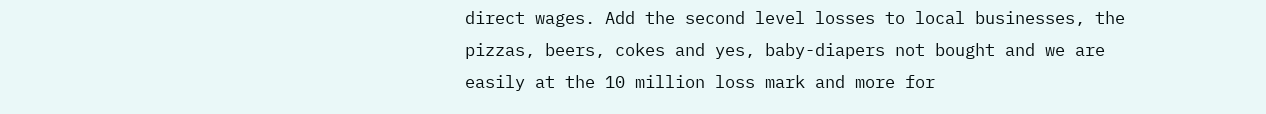direct wages. Add the second level losses to local businesses, the pizzas, beers, cokes and yes, baby-diapers not bought and we are easily at the 10 million loss mark and more for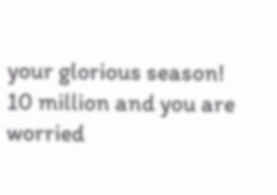your glorious season! 10 million and you are worried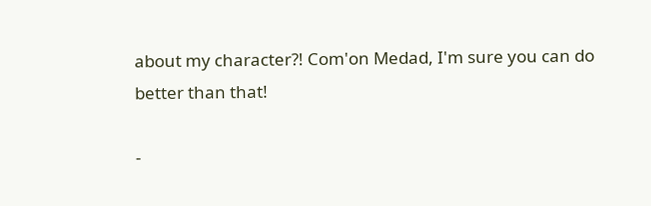about my character?! Com'on Medad, I'm sure you can do better than that!

-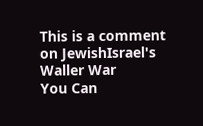This is a comment on JewishIsrael's Waller War
You Can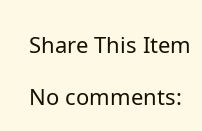Share This Item

No comments: